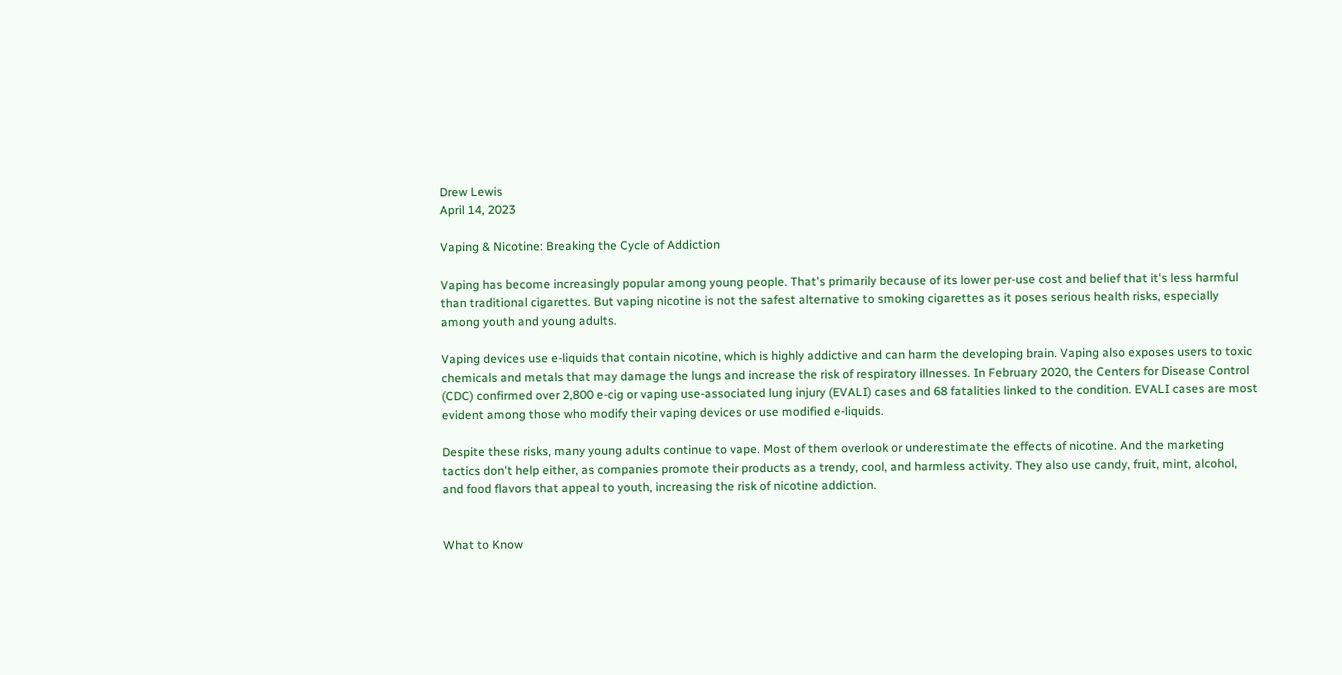Drew Lewis
April 14, 2023

Vaping & Nicotine: Breaking the Cycle of Addiction

Vaping has become increasingly popular among young people. That's primarily because of its lower per-use cost and belief that it's less harmful than traditional cigarettes. But vaping nicotine is not the safest alternative to smoking cigarettes as it poses serious health risks, especially among youth and young adults.

Vaping devices use e-liquids that contain nicotine, which is highly addictive and can harm the developing brain. Vaping also exposes users to toxic chemicals and metals that may damage the lungs and increase the risk of respiratory illnesses. In February 2020, the Centers for Disease Control (CDC) confirmed over 2,800 e-cig or vaping use-associated lung injury (EVALI) cases and 68 fatalities linked to the condition. EVALI cases are most evident among those who modify their vaping devices or use modified e-liquids.

Despite these risks, many young adults continue to vape. Most of them overlook or underestimate the effects of nicotine. And the marketing tactics don't help either, as companies promote their products as a trendy, cool, and harmless activity. They also use candy, fruit, mint, alcohol, and food flavors that appeal to youth, increasing the risk of nicotine addiction.


What to Know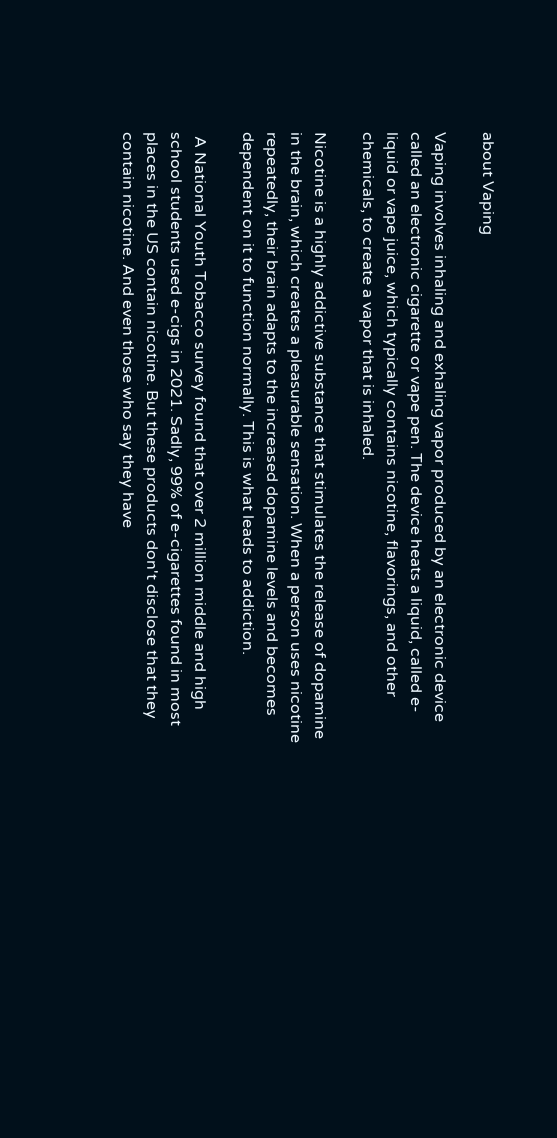about Vaping

Vaping involves inhaling and exhaling vapor produced by an electronic device called an electronic cigarette or vape pen. The device heats a liquid, called e-liquid or vape juice, which typically contains nicotine, flavorings, and other chemicals, to create a vapor that is inhaled.

Nicotine is a highly addictive substance that stimulates the release of dopamine in the brain, which creates a pleasurable sensation. When a person uses nicotine repeatedly, their brain adapts to the increased dopamine levels and becomes dependent on it to function normally. This is what leads to addiction.

 A National Youth Tobacco survey found that over 2 million middle and high school students used e-cigs in 2021. Sadly, 99% of e-cigarettes found in most places in the US contain nicotine. But these products don't disclose that they contain nicotine. And even those who say they have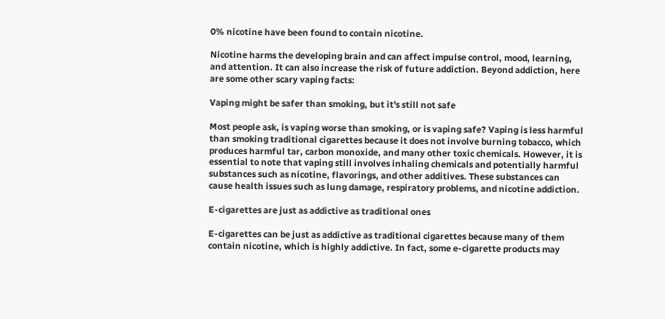0% nicotine have been found to contain nicotine.

Nicotine harms the developing brain and can affect impulse control, mood, learning, and attention. It can also increase the risk of future addiction. Beyond addiction, here are some other scary vaping facts:

Vaping might be safer than smoking, but it's still not safe

Most people ask, is vaping worse than smoking, or is vaping safe? Vaping is less harmful than smoking traditional cigarettes because it does not involve burning tobacco, which produces harmful tar, carbon monoxide, and many other toxic chemicals. However, it is essential to note that vaping still involves inhaling chemicals and potentially harmful substances such as nicotine, flavorings, and other additives. These substances can cause health issues such as lung damage, respiratory problems, and nicotine addiction.

E-cigarettes are just as addictive as traditional ones

E-cigarettes can be just as addictive as traditional cigarettes because many of them contain nicotine, which is highly addictive. In fact, some e-cigarette products may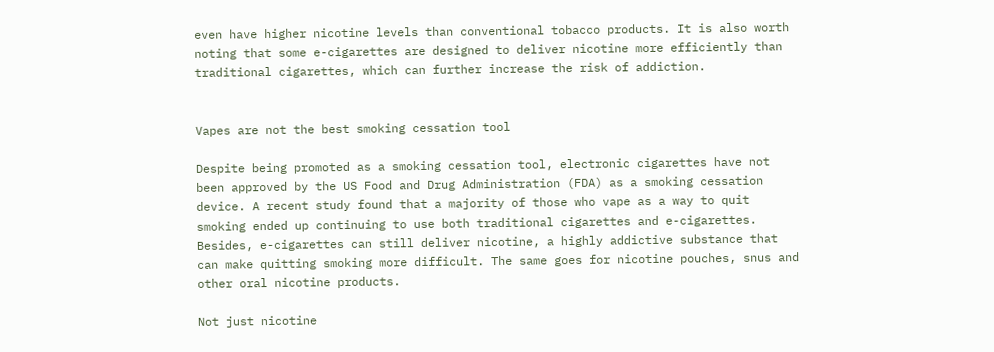even have higher nicotine levels than conventional tobacco products. It is also worth noting that some e-cigarettes are designed to deliver nicotine more efficiently than traditional cigarettes, which can further increase the risk of addiction.


Vapes are not the best smoking cessation tool

Despite being promoted as a smoking cessation tool, electronic cigarettes have not been approved by the US Food and Drug Administration (FDA) as a smoking cessation device. A recent study found that a majority of those who vape as a way to quit smoking ended up continuing to use both traditional cigarettes and e-cigarettes. Besides, e-cigarettes can still deliver nicotine, a highly addictive substance that can make quitting smoking more difficult. The same goes for nicotine pouches, snus and other oral nicotine products.

Not just nicotine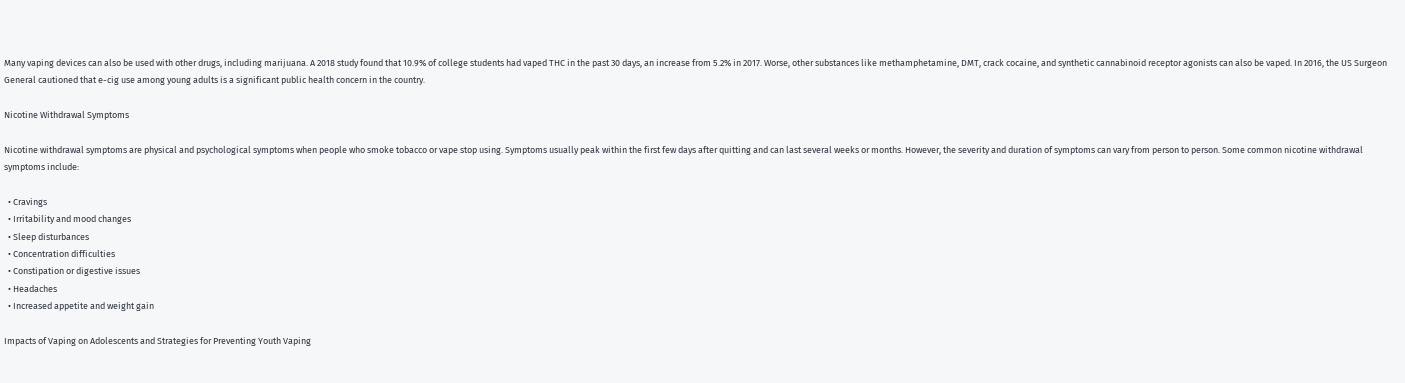Many vaping devices can also be used with other drugs, including marijuana. A 2018 study found that 10.9% of college students had vaped THC in the past 30 days, an increase from 5.2% in 2017. Worse, other substances like methamphetamine, DMT, crack cocaine, and synthetic cannabinoid receptor agonists can also be vaped. In 2016, the US Surgeon General cautioned that e-cig use among young adults is a significant public health concern in the country.

Nicotine Withdrawal Symptoms

Nicotine withdrawal symptoms are physical and psychological symptoms when people who smoke tobacco or vape stop using. Symptoms usually peak within the first few days after quitting and can last several weeks or months. However, the severity and duration of symptoms can vary from person to person. Some common nicotine withdrawal symptoms include:

  • Cravings
  • Irritability and mood changes
  • Sleep disturbances
  • Concentration difficulties
  • Constipation or digestive issues
  • Headaches
  • Increased appetite and weight gain

Impacts of Vaping on Adolescents and Strategies for Preventing Youth Vaping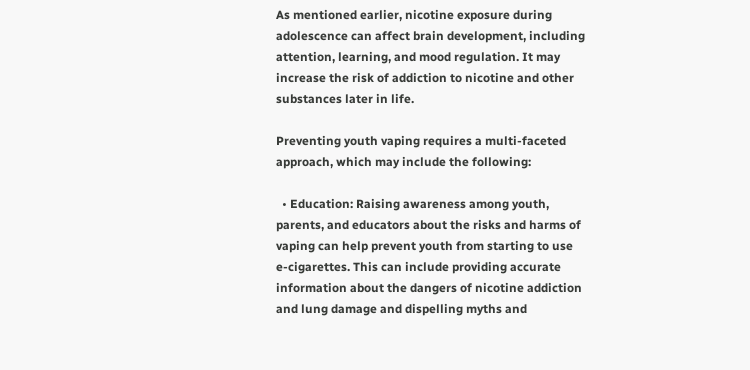As mentioned earlier, nicotine exposure during adolescence can affect brain development, including attention, learning, and mood regulation. It may increase the risk of addiction to nicotine and other substances later in life.

Preventing youth vaping requires a multi-faceted approach, which may include the following:

  • Education: Raising awareness among youth, parents, and educators about the risks and harms of vaping can help prevent youth from starting to use e-cigarettes. This can include providing accurate information about the dangers of nicotine addiction and lung damage and dispelling myths and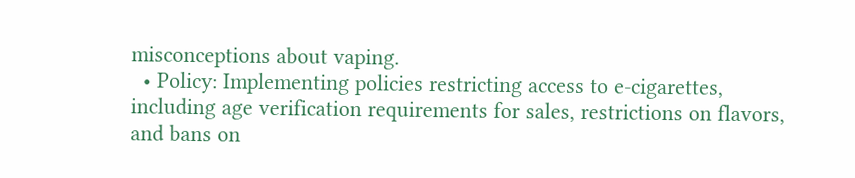misconceptions about vaping.
  • Policy: Implementing policies restricting access to e-cigarettes, including age verification requirements for sales, restrictions on flavors, and bans on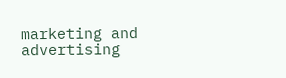marketing and advertising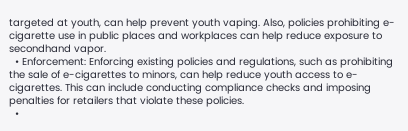targeted at youth, can help prevent youth vaping. Also, policies prohibiting e-cigarette use in public places and workplaces can help reduce exposure to secondhand vapor.
  • Enforcement: Enforcing existing policies and regulations, such as prohibiting the sale of e-cigarettes to minors, can help reduce youth access to e-cigarettes. This can include conducting compliance checks and imposing penalties for retailers that violate these policies.
  •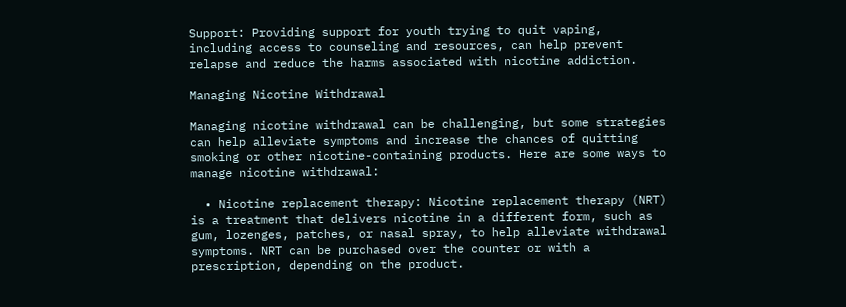Support: Providing support for youth trying to quit vaping, including access to counseling and resources, can help prevent relapse and reduce the harms associated with nicotine addiction.

Managing Nicotine Withdrawal

Managing nicotine withdrawal can be challenging, but some strategies can help alleviate symptoms and increase the chances of quitting smoking or other nicotine-containing products. Here are some ways to manage nicotine withdrawal:

  • Nicotine replacement therapy: Nicotine replacement therapy (NRT) is a treatment that delivers nicotine in a different form, such as gum, lozenges, patches, or nasal spray, to help alleviate withdrawal symptoms. NRT can be purchased over the counter or with a prescription, depending on the product.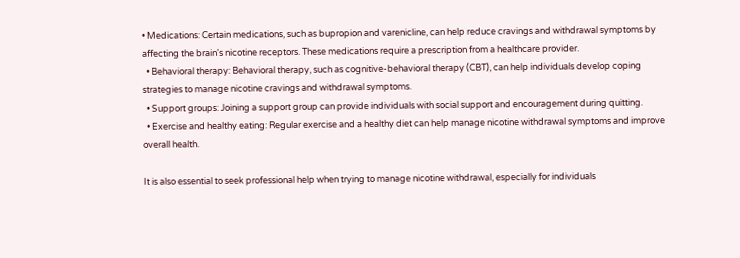• Medications: Certain medications, such as bupropion and varenicline, can help reduce cravings and withdrawal symptoms by affecting the brain's nicotine receptors. These medications require a prescription from a healthcare provider.
  • Behavioral therapy: Behavioral therapy, such as cognitive-behavioral therapy (CBT), can help individuals develop coping strategies to manage nicotine cravings and withdrawal symptoms.
  • Support groups: Joining a support group can provide individuals with social support and encouragement during quitting.
  • Exercise and healthy eating: Regular exercise and a healthy diet can help manage nicotine withdrawal symptoms and improve overall health.

It is also essential to seek professional help when trying to manage nicotine withdrawal, especially for individuals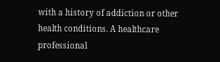with a history of addiction or other health conditions. A healthcare professional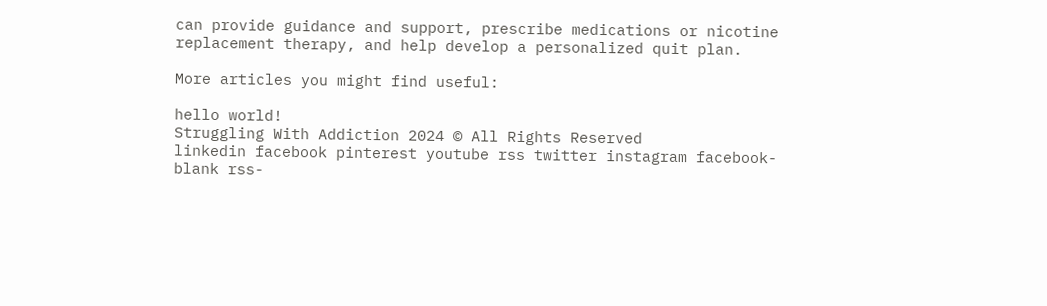can provide guidance and support, prescribe medications or nicotine replacement therapy, and help develop a personalized quit plan.

More articles you might find useful:

hello world!
Struggling With Addiction 2024 © All Rights Reserved
linkedin facebook pinterest youtube rss twitter instagram facebook-blank rss-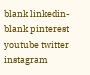blank linkedin-blank pinterest youtube twitter instagram